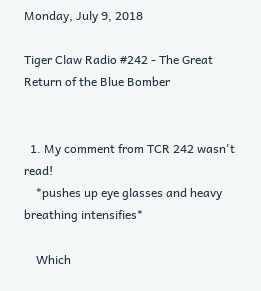Monday, July 9, 2018

Tiger Claw Radio #242 - The Great Return of the Blue Bomber


  1. My comment from TCR 242 wasn't read!
    *pushes up eye glasses and heavy breathing intensifies*

    Which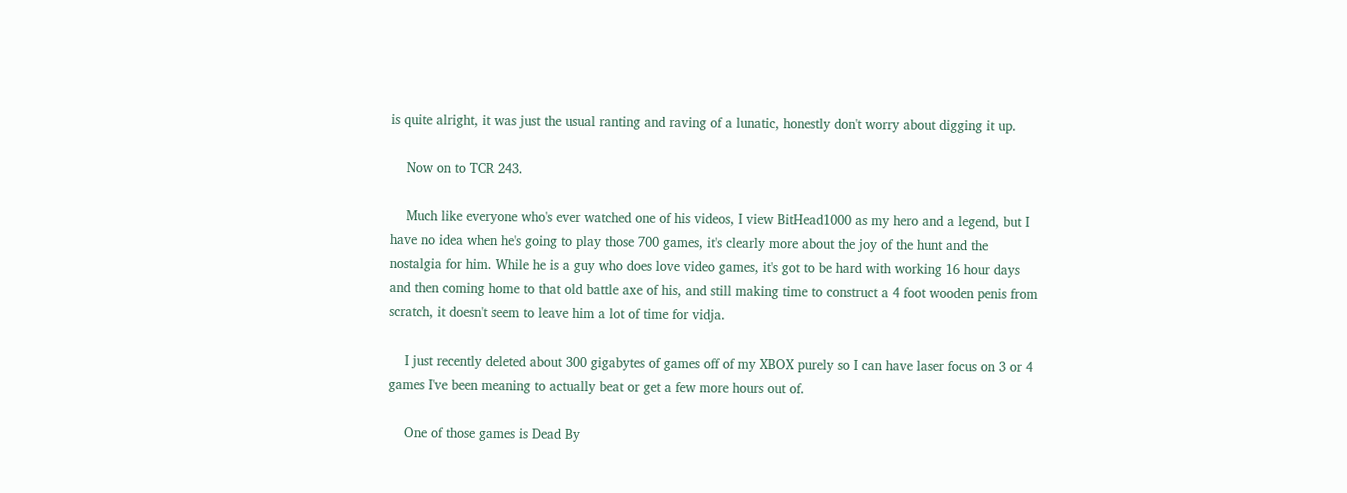is quite alright, it was just the usual ranting and raving of a lunatic, honestly don't worry about digging it up.

    Now on to TCR 243.

    Much like everyone who's ever watched one of his videos, I view BitHead1000 as my hero and a legend, but I have no idea when he's going to play those 700 games, it's clearly more about the joy of the hunt and the nostalgia for him. While he is a guy who does love video games, it's got to be hard with working 16 hour days and then coming home to that old battle axe of his, and still making time to construct a 4 foot wooden penis from scratch, it doesn't seem to leave him a lot of time for vidja.

    I just recently deleted about 300 gigabytes of games off of my XBOX purely so I can have laser focus on 3 or 4 games I've been meaning to actually beat or get a few more hours out of.

    One of those games is Dead By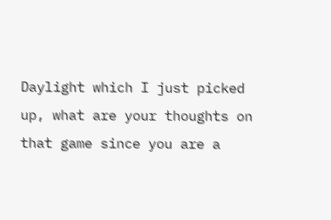Daylight which I just picked up, what are your thoughts on that game since you are a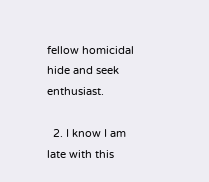fellow homicidal hide and seek enthusiast.

  2. I know I am late with this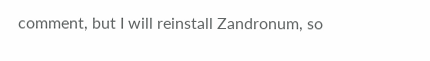comment, but I will reinstall Zandronum, so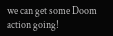we can get some Doom action going!